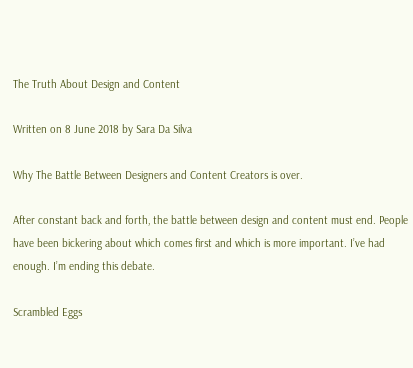The Truth About Design and Content

Written on 8 June 2018 by Sara Da Silva

Why The Battle Between Designers and Content Creators is over.

After constant back and forth, the battle between design and content must end. People have been bickering about which comes first and which is more important. I’ve had enough. I’m ending this debate.

Scrambled Eggs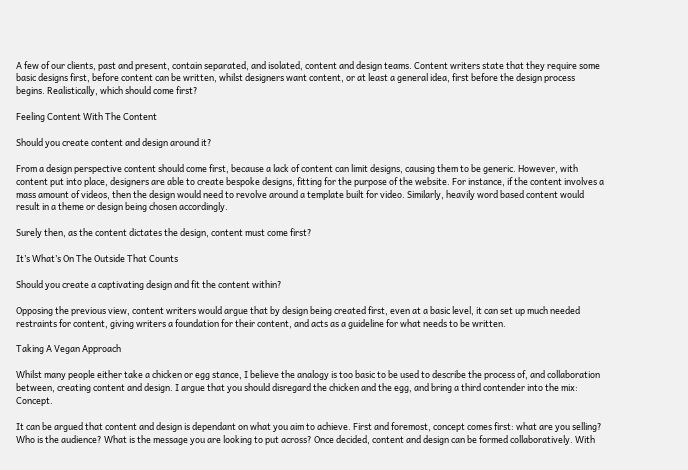A few of our clients, past and present, contain separated, and isolated, content and design teams. Content writers state that they require some basic designs first, before content can be written, whilst designers want content, or at least a general idea, first before the design process begins. Realistically, which should come first?

Feeling Content With The Content

Should you create content and design around it?

From a design perspective content should come first, because a lack of content can limit designs, causing them to be generic. However, with content put into place, designers are able to create bespoke designs, fitting for the purpose of the website. For instance, if the content involves a mass amount of videos, then the design would need to revolve around a template built for video. Similarly, heavily word based content would result in a theme or design being chosen accordingly.

Surely then, as the content dictates the design, content must come first?

It’s What’s On The Outside That Counts

Should you create a captivating design and fit the content within?

Opposing the previous view, content writers would argue that by design being created first, even at a basic level, it can set up much needed restraints for content, giving writers a foundation for their content, and acts as a guideline for what needs to be written.

Taking A Vegan Approach

Whilst many people either take a chicken or egg stance, I believe the analogy is too basic to be used to describe the process of, and collaboration between, creating content and design. I argue that you should disregard the chicken and the egg, and bring a third contender into the mix: Concept.

It can be argued that content and design is dependant on what you aim to achieve. First and foremost, concept comes first: what are you selling? Who is the audience? What is the message you are looking to put across? Once decided, content and design can be formed collaboratively. With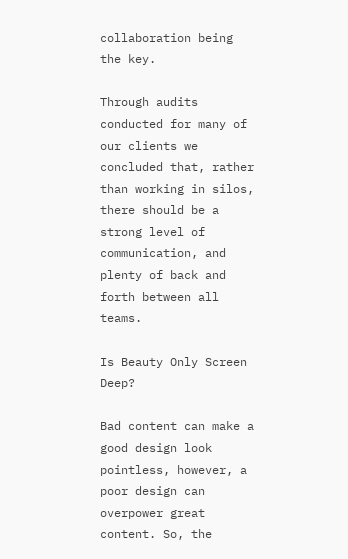collaboration being the key.

Through audits conducted for many of our clients we concluded that, rather than working in silos, there should be a strong level of communication, and plenty of back and forth between all teams.

Is Beauty Only Screen Deep?

Bad content can make a good design look pointless, however, a poor design can overpower great content. So, the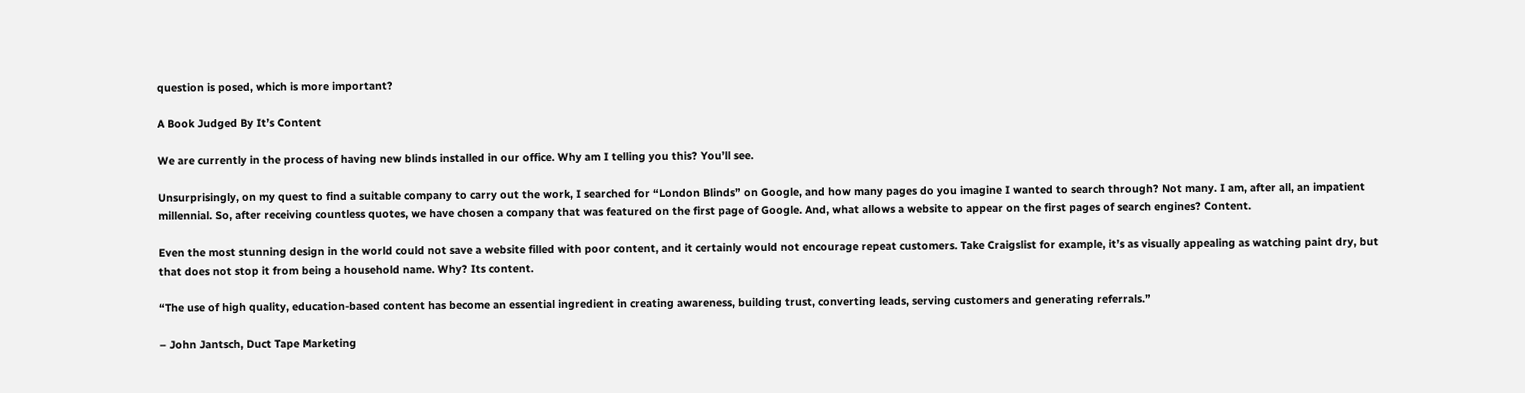question is posed, which is more important?

A Book Judged By It’s Content

We are currently in the process of having new blinds installed in our office. Why am I telling you this? You’ll see.

Unsurprisingly, on my quest to find a suitable company to carry out the work, I searched for “London Blinds” on Google, and how many pages do you imagine I wanted to search through? Not many. I am, after all, an impatient millennial. So, after receiving countless quotes, we have chosen a company that was featured on the first page of Google. And, what allows a website to appear on the first pages of search engines? Content.

Even the most stunning design in the world could not save a website filled with poor content, and it certainly would not encourage repeat customers. Take Craigslist for example, it’s as visually appealing as watching paint dry, but that does not stop it from being a household name. Why? Its content.

“The use of high quality, education-based content has become an essential ingredient in creating awareness, building trust, converting leads, serving customers and generating referrals.”

– John Jantsch, Duct Tape Marketing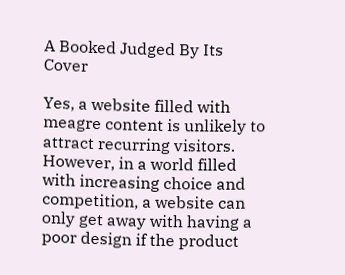A Booked Judged By Its Cover

Yes, a website filled with meagre content is unlikely to attract recurring visitors. However, in a world filled with increasing choice and competition, a website can only get away with having a poor design if the product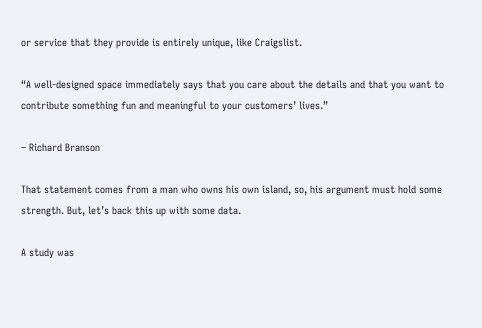or service that they provide is entirely unique, like Craigslist.

“A well-designed space immediately says that you care about the details and that you want to contribute something fun and meaningful to your customers’ lives.”

– Richard Branson

That statement comes from a man who owns his own island, so, his argument must hold some strength. But, let’s back this up with some data.

A study was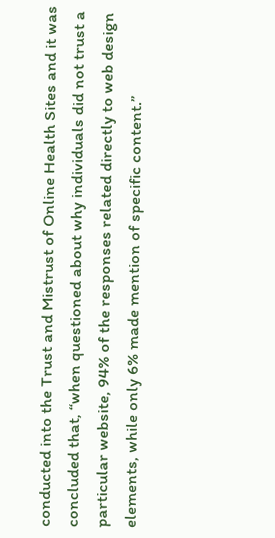conducted into the Trust and Mistrust of Online Health Sites and it was concluded that, “when questioned about why individuals did not trust a particular website, 94% of the responses related directly to web design elements, while only 6% made mention of specific content.”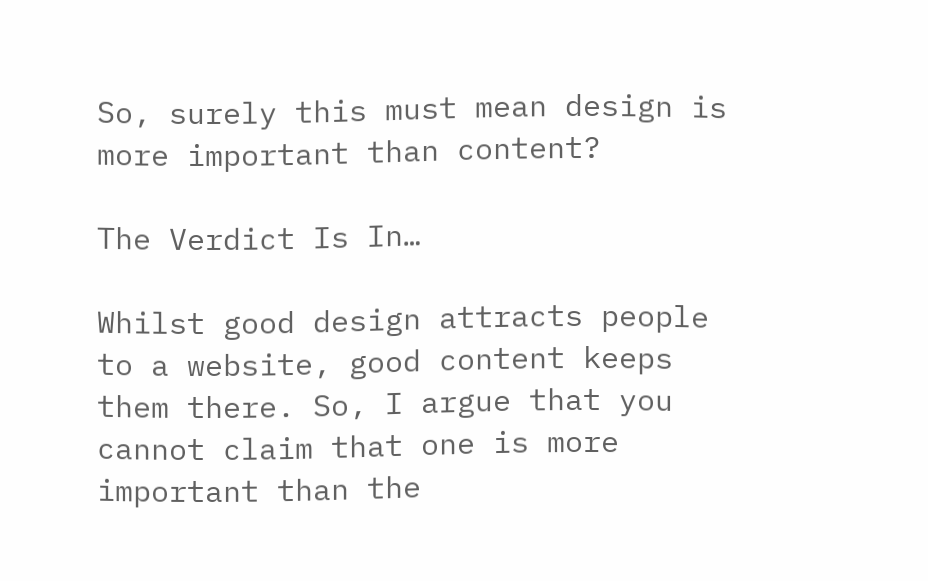So, surely this must mean design is more important than content?

The Verdict Is In…

Whilst good design attracts people to a website, good content keeps them there. So, I argue that you cannot claim that one is more important than the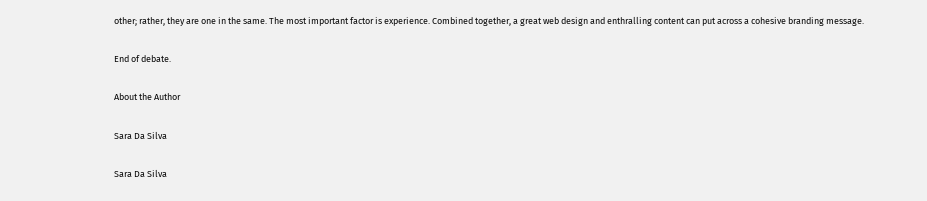other; rather, they are one in the same. The most important factor is experience. Combined together, a great web design and enthralling content can put across a cohesive branding message.

End of debate.

About the Author

Sara Da Silva

Sara Da Silva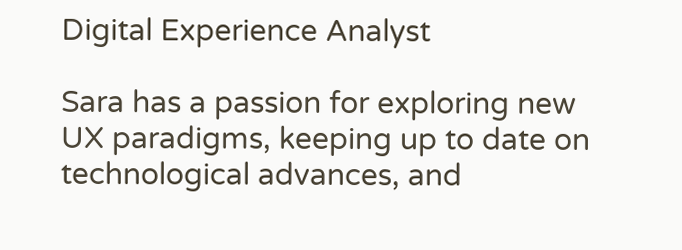Digital Experience Analyst

Sara has a passion for exploring new UX paradigms, keeping up to date on technological advances, and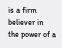is a firm believer in the power of a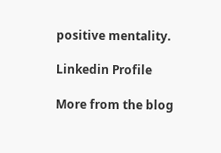positive mentality.

Linkedin Profile

More from the blog